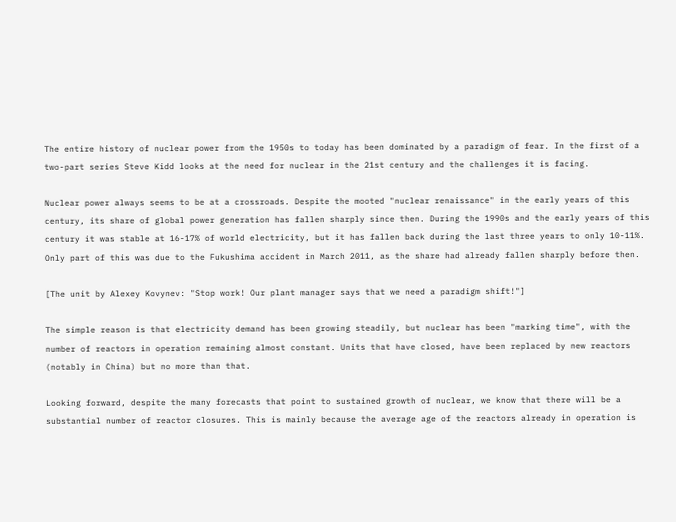The entire history of nuclear power from the 1950s to today has been dominated by a paradigm of fear. In the first of a two-part series Steve Kidd looks at the need for nuclear in the 21st century and the challenges it is facing.

Nuclear power always seems to be at a crossroads. Despite the mooted "nuclear renaissance" in the early years of this century, its share of global power generation has fallen sharply since then. During the 1990s and the early years of this century it was stable at 16-17% of world electricity, but it has fallen back during the last three years to only 10-11%. Only part of this was due to the Fukushima accident in March 2011, as the share had already fallen sharply before then.

[The unit by Alexey Kovynev: "Stop work! Our plant manager says that we need a paradigm shift!"]

The simple reason is that electricity demand has been growing steadily, but nuclear has been "marking time", with the number of reactors in operation remaining almost constant. Units that have closed, have been replaced by new reactors (notably in China) but no more than that.

Looking forward, despite the many forecasts that point to sustained growth of nuclear, we know that there will be a substantial number of reactor closures. This is mainly because the average age of the reactors already in operation is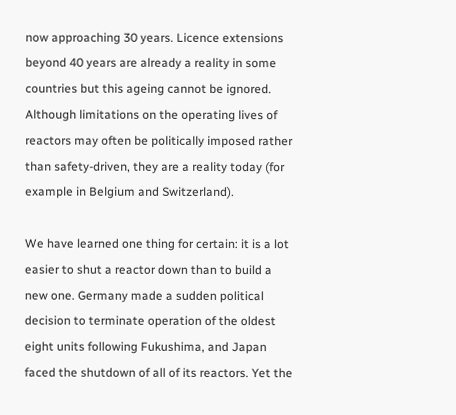now approaching 30 years. Licence extensions beyond 40 years are already a reality in some countries but this ageing cannot be ignored. Although limitations on the operating lives of reactors may often be politically imposed rather than safety-driven, they are a reality today (for example in Belgium and Switzerland).

We have learned one thing for certain: it is a lot easier to shut a reactor down than to build a new one. Germany made a sudden political decision to terminate operation of the oldest eight units following Fukushima, and Japan faced the shutdown of all of its reactors. Yet the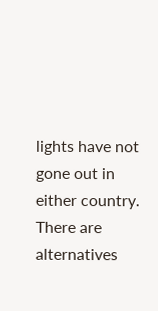lights have not gone out in either country. There are alternatives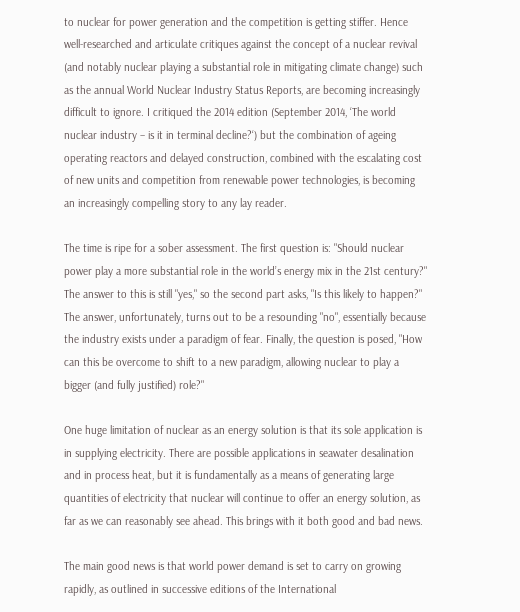to nuclear for power generation and the competition is getting stiffer. Hence well-researched and articulate critiques against the concept of a nuclear revival (and notably nuclear playing a substantial role in mitigating climate change) such as the annual World Nuclear Industry Status Reports, are becoming increasingly difficult to ignore. I critiqued the 2014 edition (September 2014, ‘The world nuclear industry – is it in terminal decline?‘) but the combination of ageing operating reactors and delayed construction, combined with the escalating cost of new units and competition from renewable power technologies, is becoming an increasingly compelling story to any lay reader.

The time is ripe for a sober assessment. The first question is: "Should nuclear power play a more substantial role in the world’s energy mix in the 21st century?" The answer to this is still "yes," so the second part asks, "Is this likely to happen?" The answer, unfortunately, turns out to be a resounding "no", essentially because the industry exists under a paradigm of fear. Finally, the question is posed, "How can this be overcome to shift to a new paradigm, allowing nuclear to play a bigger (and fully justified) role?"

One huge limitation of nuclear as an energy solution is that its sole application is in supplying electricity. There are possible applications in seawater desalination and in process heat, but it is fundamentally as a means of generating large quantities of electricity that nuclear will continue to offer an energy solution, as far as we can reasonably see ahead. This brings with it both good and bad news.

The main good news is that world power demand is set to carry on growing rapidly, as outlined in successive editions of the International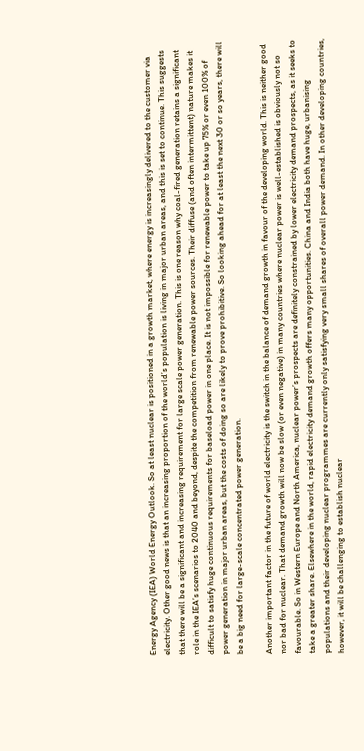Energy Agency (IEA) World Energy Outlook. So at least nuclear is positioned in a growth market, where energy is increasingly delivered to the customer via electricity. Other good news is that an increasing proportion of the world’s population is living in major urban areas, and this is set to continue. This suggests that there will be a significant and increasing requirement for large scale power generation. This is one reason why coal-fired generation retains a significant role in the IEA’s scenarios to 2040 and beyond, despite the competition from renewable power sources. Their diffuse (and often intermittent) nature makes it difficult to satisfy huge continuous requirements for baseload power in one place. It is not impossible for renewable power to take up 75% or even 100% of power generation in major urban areas, but the costs of doing so are likely to prove prohibitive. So looking ahead for at least the next 30 or so years, there will be a big need for large-scale concentrated power generation.

Another important factor in the future of world electricity is the switch in the balance of demand growth in favour of the developing world. This is neither good nor bad for nuclear. That demand growth will now be slow (or even negative) in many countries where nuclear power is well-established is obviously not so favourable. So in Western Europe and North America, nuclear power’s prospects are definitely constrained by lower electricity demand prospects, as it seeks to take a greater share. Elsewhere in the world, rapid electricity demand growth offers many opportunities. China and India both have huge, urbanising populations and their developing nuclear programmes are currently only satisfying very small shares of overall power demand. In other developing countries, however, it will be challenging to establish nuclear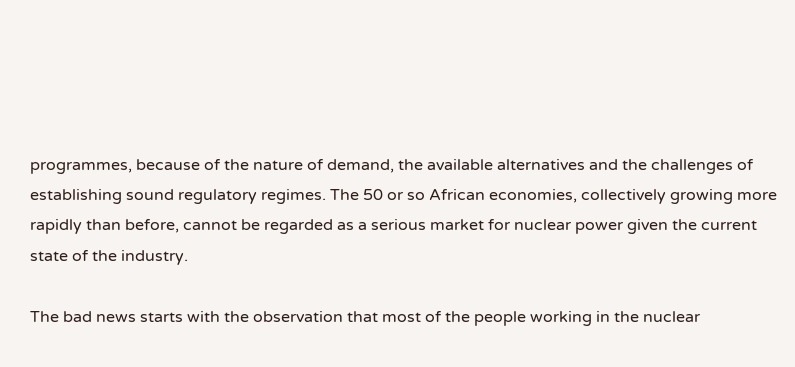programmes, because of the nature of demand, the available alternatives and the challenges of establishing sound regulatory regimes. The 50 or so African economies, collectively growing more rapidly than before, cannot be regarded as a serious market for nuclear power given the current state of the industry.

The bad news starts with the observation that most of the people working in the nuclear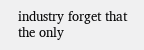industry forget that the only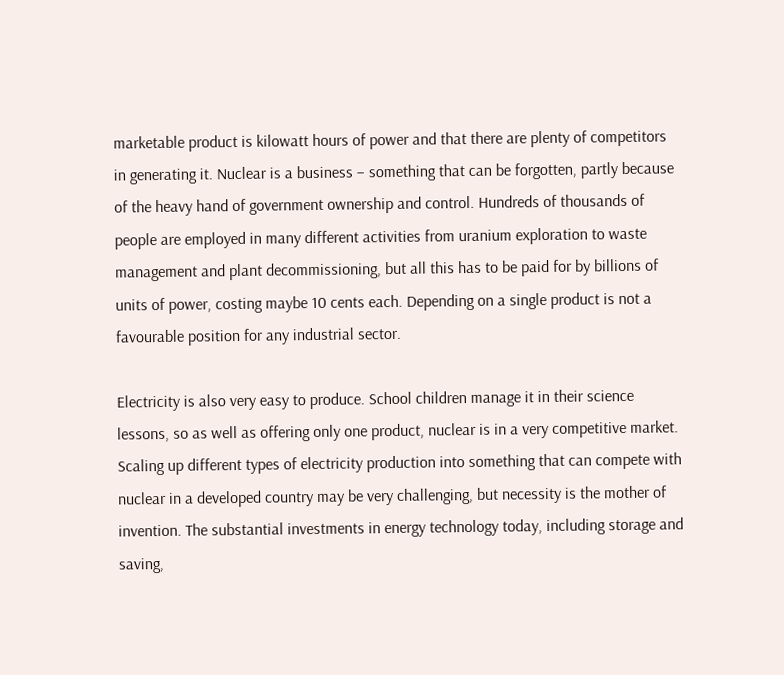marketable product is kilowatt hours of power and that there are plenty of competitors in generating it. Nuclear is a business – something that can be forgotten, partly because of the heavy hand of government ownership and control. Hundreds of thousands of people are employed in many different activities from uranium exploration to waste management and plant decommissioning, but all this has to be paid for by billions of units of power, costing maybe 10 cents each. Depending on a single product is not a favourable position for any industrial sector.

Electricity is also very easy to produce. School children manage it in their science lessons, so as well as offering only one product, nuclear is in a very competitive market. Scaling up different types of electricity production into something that can compete with nuclear in a developed country may be very challenging, but necessity is the mother of invention. The substantial investments in energy technology today, including storage and saving,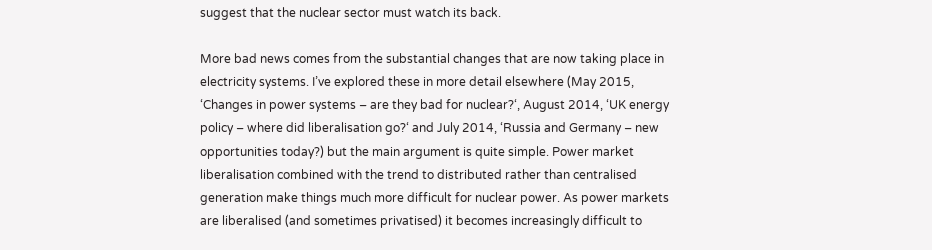suggest that the nuclear sector must watch its back.

More bad news comes from the substantial changes that are now taking place in electricity systems. I’ve explored these in more detail elsewhere (May 2015, ‘Changes in power systems – are they bad for nuclear?‘, August 2014, ‘UK energy policy – where did liberalisation go?‘ and July 2014, ‘Russia and Germany – new opportunities today?) but the main argument is quite simple. Power market liberalisation combined with the trend to distributed rather than centralised generation make things much more difficult for nuclear power. As power markets are liberalised (and sometimes privatised) it becomes increasingly difficult to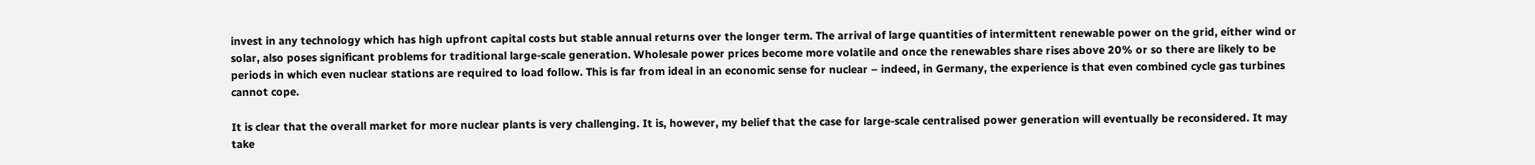invest in any technology which has high upfront capital costs but stable annual returns over the longer term. The arrival of large quantities of intermittent renewable power on the grid, either wind or solar, also poses significant problems for traditional large-scale generation. Wholesale power prices become more volatile and once the renewables share rises above 20% or so there are likely to be periods in which even nuclear stations are required to load follow. This is far from ideal in an economic sense for nuclear – indeed, in Germany, the experience is that even combined cycle gas turbines cannot cope.

It is clear that the overall market for more nuclear plants is very challenging. It is, however, my belief that the case for large-scale centralised power generation will eventually be reconsidered. It may take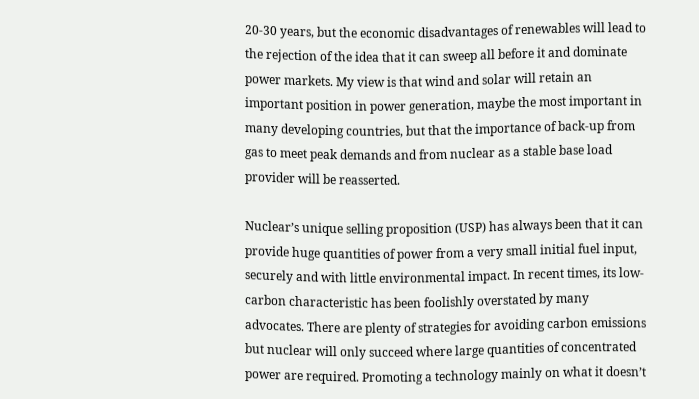20-30 years, but the economic disadvantages of renewables will lead to the rejection of the idea that it can sweep all before it and dominate power markets. My view is that wind and solar will retain an important position in power generation, maybe the most important in many developing countries, but that the importance of back-up from gas to meet peak demands and from nuclear as a stable base load provider will be reasserted.

Nuclear’s unique selling proposition (USP) has always been that it can provide huge quantities of power from a very small initial fuel input, securely and with little environmental impact. In recent times, its low-carbon characteristic has been foolishly overstated by many advocates. There are plenty of strategies for avoiding carbon emissions but nuclear will only succeed where large quantities of concentrated power are required. Promoting a technology mainly on what it doesn’t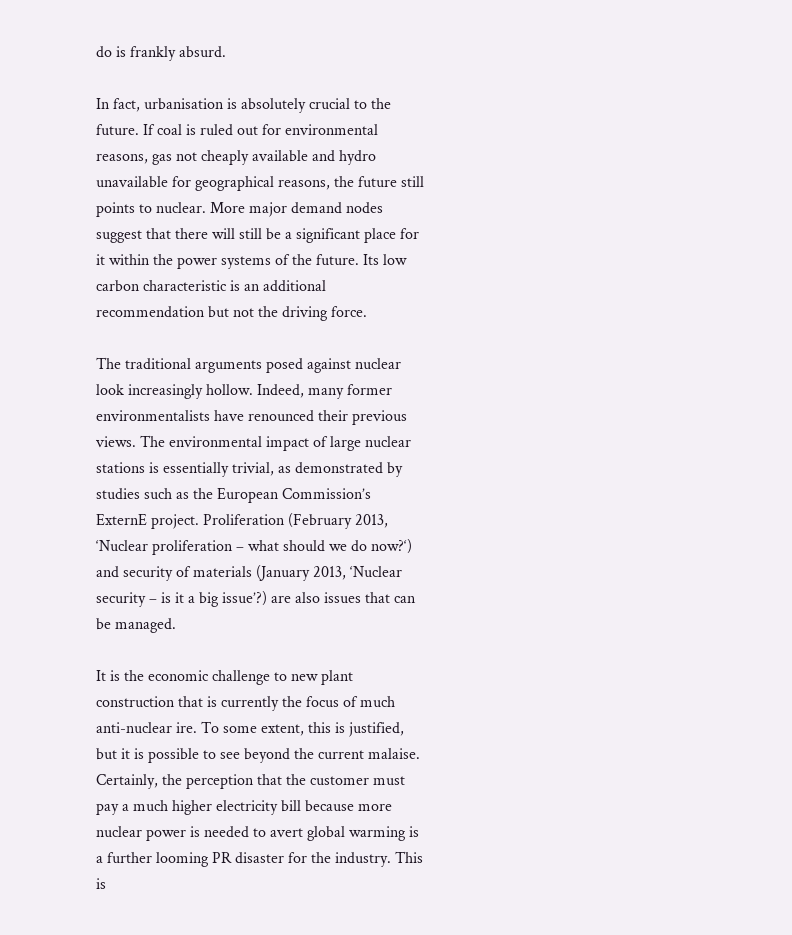do is frankly absurd.

In fact, urbanisation is absolutely crucial to the future. If coal is ruled out for environmental reasons, gas not cheaply available and hydro unavailable for geographical reasons, the future still points to nuclear. More major demand nodes suggest that there will still be a significant place for it within the power systems of the future. Its low carbon characteristic is an additional recommendation but not the driving force.

The traditional arguments posed against nuclear look increasingly hollow. Indeed, many former environmentalists have renounced their previous views. The environmental impact of large nuclear stations is essentially trivial, as demonstrated by studies such as the European Commission’s ExternE project. Proliferation (February 2013, ‘Nuclear proliferation – what should we do now?‘) and security of materials (January 2013, ‘Nuclear security – is it a big issue’?) are also issues that can be managed.

It is the economic challenge to new plant construction that is currently the focus of much anti-nuclear ire. To some extent, this is justified, but it is possible to see beyond the current malaise. Certainly, the perception that the customer must pay a much higher electricity bill because more nuclear power is needed to avert global warming is a further looming PR disaster for the industry. This is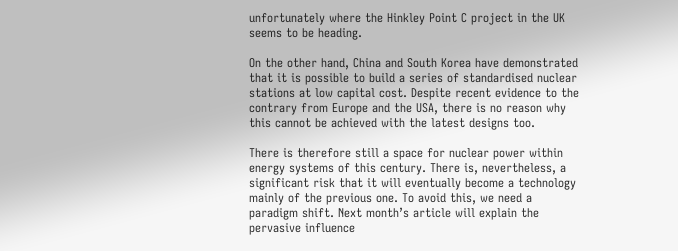unfortunately where the Hinkley Point C project in the UK seems to be heading.

On the other hand, China and South Korea have demonstrated that it is possible to build a series of standardised nuclear stations at low capital cost. Despite recent evidence to the contrary from Europe and the USA, there is no reason why this cannot be achieved with the latest designs too.

There is therefore still a space for nuclear power within energy systems of this century. There is, nevertheless, a significant risk that it will eventually become a technology mainly of the previous one. To avoid this, we need a paradigm shift. Next month’s article will explain the pervasive influence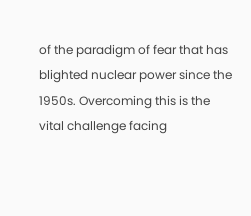of the paradigm of fear that has blighted nuclear power since the 1950s. Overcoming this is the vital challenge facing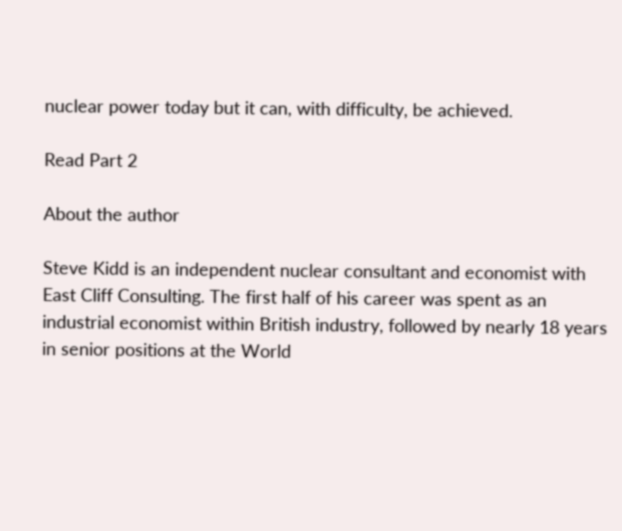nuclear power today but it can, with difficulty, be achieved.

Read Part 2

About the author

Steve Kidd is an independent nuclear consultant and economist with East Cliff Consulting. The first half of his career was spent as an industrial economist within British industry, followed by nearly 18 years in senior positions at the World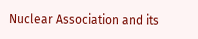Nuclear Association and its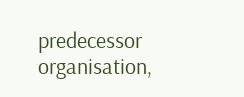predecessor organisation,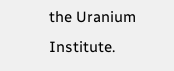the Uranium Institute.